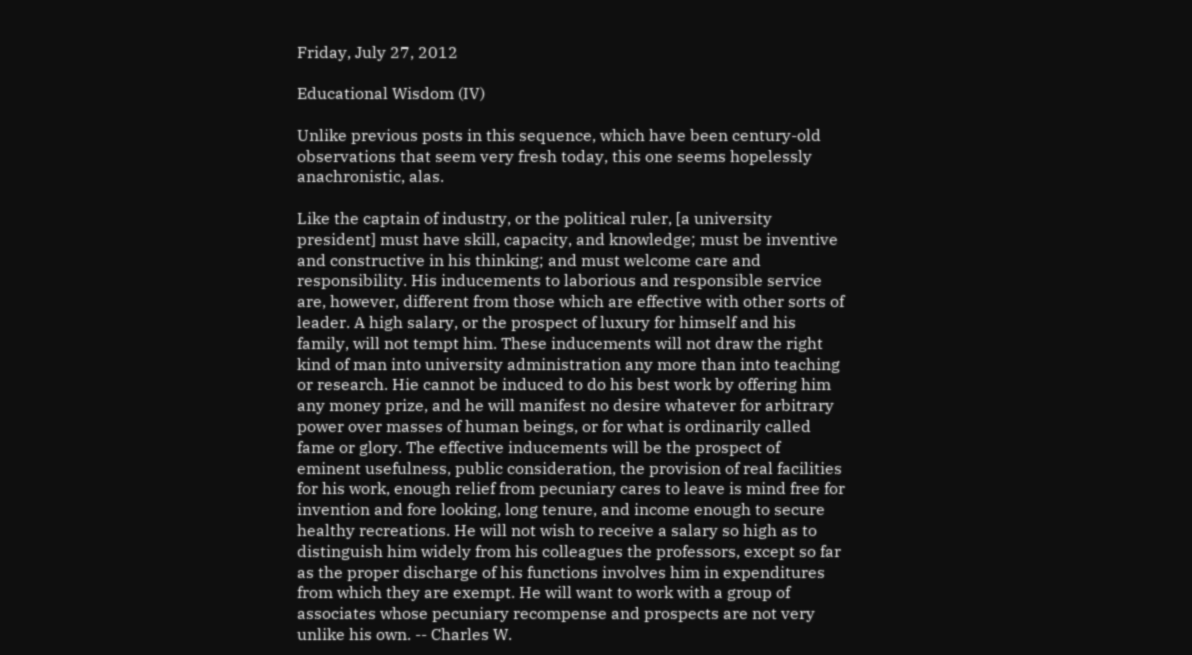Friday, July 27, 2012

Educational Wisdom (IV)

Unlike previous posts in this sequence, which have been century-old observations that seem very fresh today, this one seems hopelessly anachronistic, alas.

Like the captain of industry, or the political ruler, [a university president] must have skill, capacity, and knowledge; must be inventive and constructive in his thinking; and must welcome care and responsibility. His inducements to laborious and responsible service are, however, different from those which are effective with other sorts of leader. A high salary, or the prospect of luxury for himself and his family, will not tempt him. These inducements will not draw the right kind of man into university administration any more than into teaching or research. Hie cannot be induced to do his best work by offering him any money prize, and he will manifest no desire whatever for arbitrary power over masses of human beings, or for what is ordinarily called fame or glory. The effective inducements will be the prospect of eminent usefulness, public consideration, the provision of real facilities for his work, enough relief from pecuniary cares to leave is mind free for invention and fore looking, long tenure, and income enough to secure healthy recreations. He will not wish to receive a salary so high as to distinguish him widely from his colleagues the professors, except so far as the proper discharge of his functions involves him in expenditures from which they are exempt. He will want to work with a group of associates whose pecuniary recompense and prospects are not very unlike his own. -- Charles W.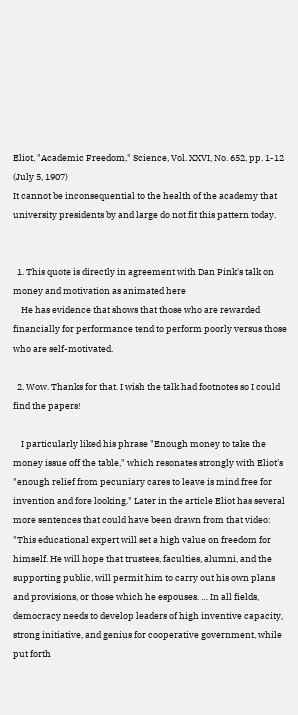Eliot, "Academic Freedom," Science, Vol. XXVI, No. 652, pp. 1-12 (July 5, 1907)
It cannot be inconsequential to the health of the academy that university presidents by and large do not fit this pattern today.


  1. This quote is directly in agreement with Dan Pink's talk on money and motivation as animated here
    He has evidence that shows that those who are rewarded financially for performance tend to perform poorly versus those who are self-motivated.

  2. Wow. Thanks for that. I wish the talk had footnotes so I could find the papers!

    I particularly liked his phrase "Enough money to take the money issue off the table," which resonates strongly with Eliot's "enough relief from pecuniary cares to leave is mind free for invention and fore looking." Later in the article Eliot has several more sentences that could have been drawn from that video: "This educational expert will set a high value on freedom for himself. He will hope that trustees, faculties, alumni, and the supporting public, will permit him to carry out his own plans and provisions, or those which he espouses. … In all fields, democracy needs to develop leaders of high inventive capacity, strong initiative, and genius for cooperative government, while put forth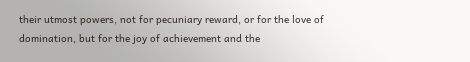their utmost powers, not for pecuniary reward, or for the love of domination, but for the joy of achievement and the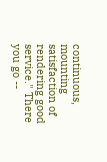continuous, mounting satisfaction of rendering good service." There you go --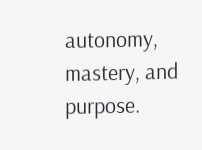autonomy, mastery, and purpose.